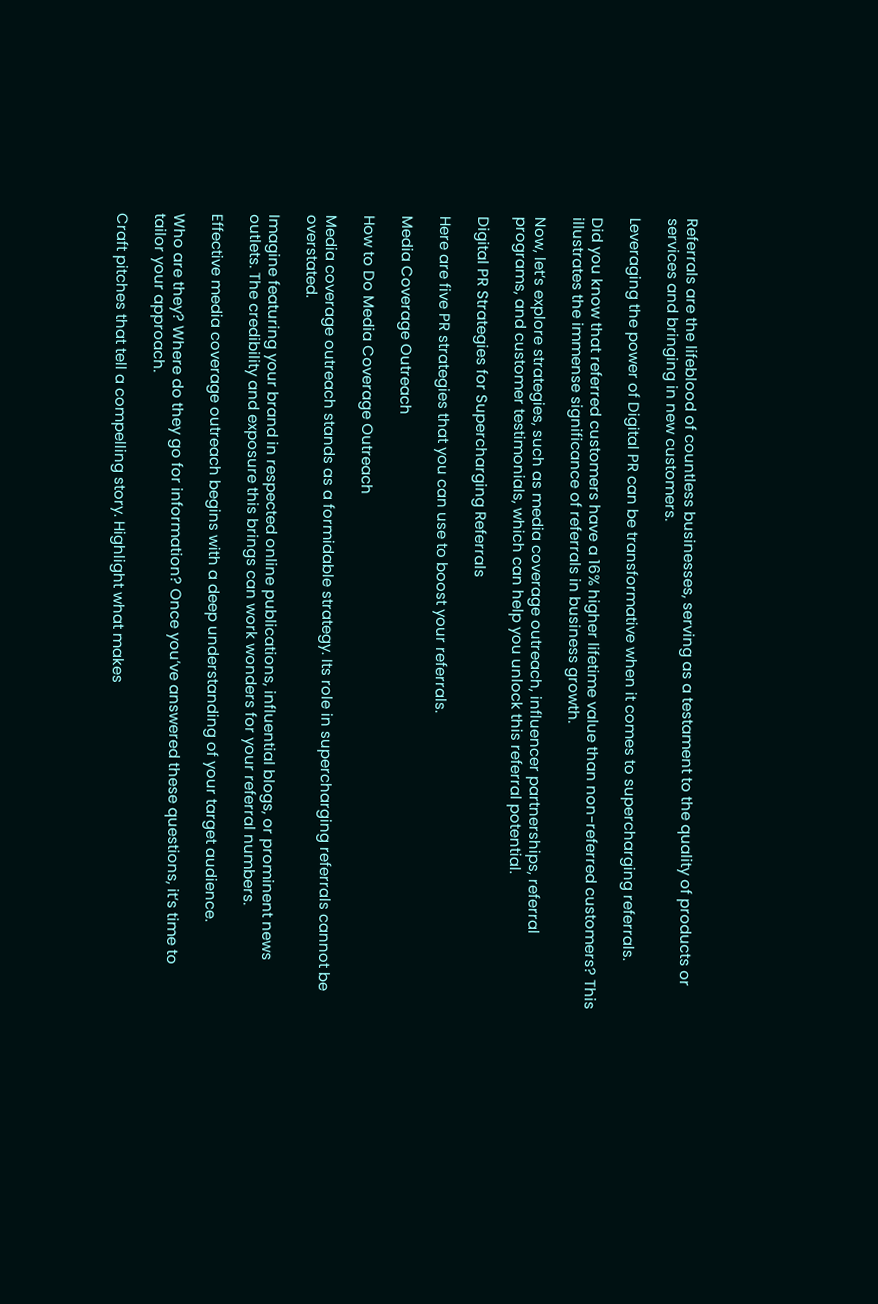Referrals are the lifeblood of countless businesses, serving as a testament to the quality of products or services and bringing in new customers.

Leveraging the power of Digital PR can be transformative when it comes to supercharging referrals.

Did you know that referred customers have a 16% higher lifetime value than non-referred customers? This illustrates the immense significance of referrals in business growth.

Now, let’s explore strategies, such as media coverage outreach, influencer partnerships, referral programs, and customer testimonials, which can help you unlock this referral potential.

Digital PR Strategies for Supercharging Referrals

Here are five PR strategies that you can use to boost your referrals.

Media Coverage Outreach

How to Do Media Coverage Outreach

Media coverage outreach stands as a formidable strategy. Its role in supercharging referrals cannot be overstated.

Imagine featuring your brand in respected online publications, influential blogs, or prominent news outlets. The credibility and exposure this brings can work wonders for your referral numbers.

Effective media coverage outreach begins with a deep understanding of your target audience.

Who are they? Where do they go for information? Once you’ve answered these questions, it’s time to tailor your approach.

Craft pitches that tell a compelling story. Highlight what makes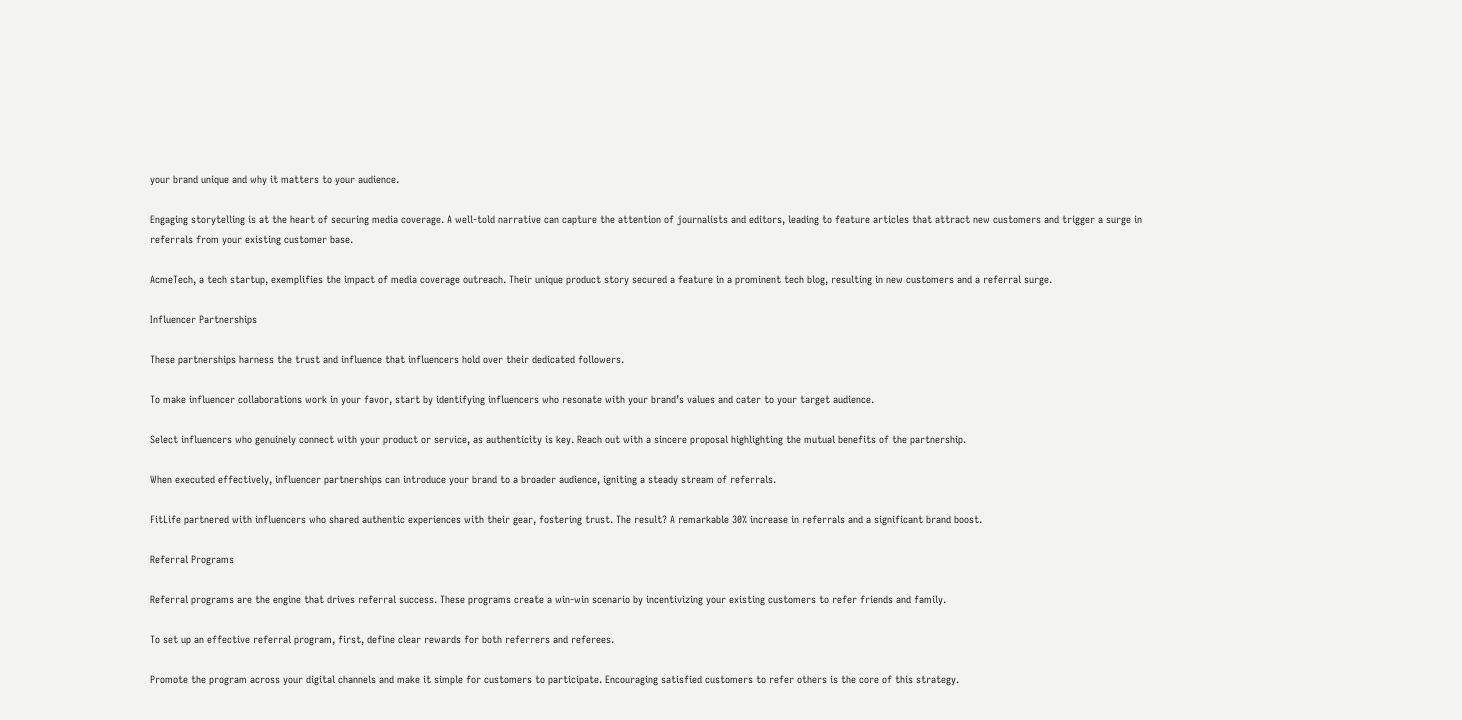your brand unique and why it matters to your audience.

Engaging storytelling is at the heart of securing media coverage. A well-told narrative can capture the attention of journalists and editors, leading to feature articles that attract new customers and trigger a surge in referrals from your existing customer base.

AcmeTech, a tech startup, exemplifies the impact of media coverage outreach. Their unique product story secured a feature in a prominent tech blog, resulting in new customers and a referral surge.

Influencer Partnerships

These partnerships harness the trust and influence that influencers hold over their dedicated followers.

To make influencer collaborations work in your favor, start by identifying influencers who resonate with your brand’s values and cater to your target audience.

Select influencers who genuinely connect with your product or service, as authenticity is key. Reach out with a sincere proposal highlighting the mutual benefits of the partnership.

When executed effectively, influencer partnerships can introduce your brand to a broader audience, igniting a steady stream of referrals.

FitLife partnered with influencers who shared authentic experiences with their gear, fostering trust. The result? A remarkable 30% increase in referrals and a significant brand boost.

Referral Programs

Referral programs are the engine that drives referral success. These programs create a win-win scenario by incentivizing your existing customers to refer friends and family.

To set up an effective referral program, first, define clear rewards for both referrers and referees.

Promote the program across your digital channels and make it simple for customers to participate. Encouraging satisfied customers to refer others is the core of this strategy.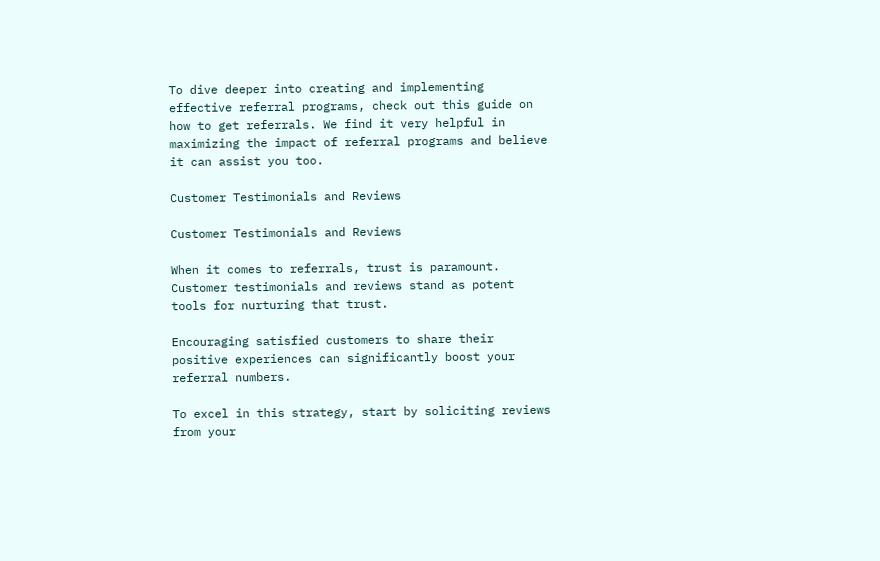To dive deeper into creating and implementing effective referral programs, check out this guide on how to get referrals. We find it very helpful in maximizing the impact of referral programs and believe it can assist you too.

Customer Testimonials and Reviews

Customer Testimonials and Reviews

When it comes to referrals, trust is paramount. Customer testimonials and reviews stand as potent tools for nurturing that trust.

Encouraging satisfied customers to share their positive experiences can significantly boost your referral numbers.

To excel in this strategy, start by soliciting reviews from your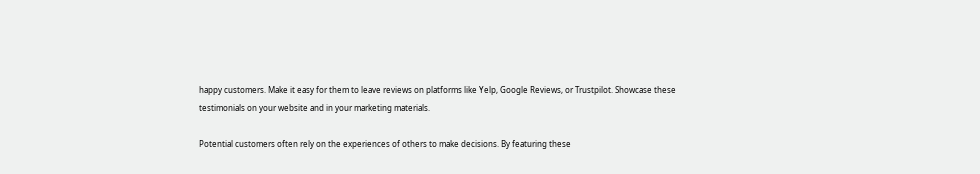happy customers. Make it easy for them to leave reviews on platforms like Yelp, Google Reviews, or Trustpilot. Showcase these testimonials on your website and in your marketing materials.

Potential customers often rely on the experiences of others to make decisions. By featuring these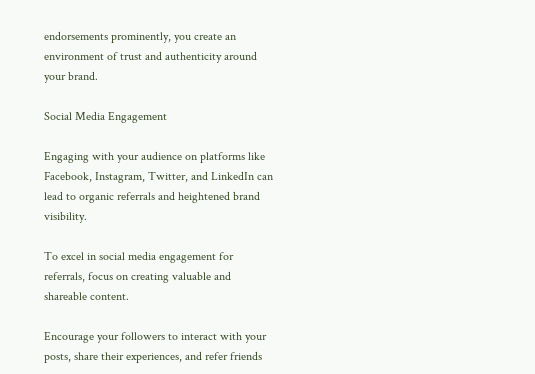endorsements prominently, you create an environment of trust and authenticity around your brand.

Social Media Engagement

Engaging with your audience on platforms like Facebook, Instagram, Twitter, and LinkedIn can lead to organic referrals and heightened brand visibility.

To excel in social media engagement for referrals, focus on creating valuable and shareable content.

Encourage your followers to interact with your posts, share their experiences, and refer friends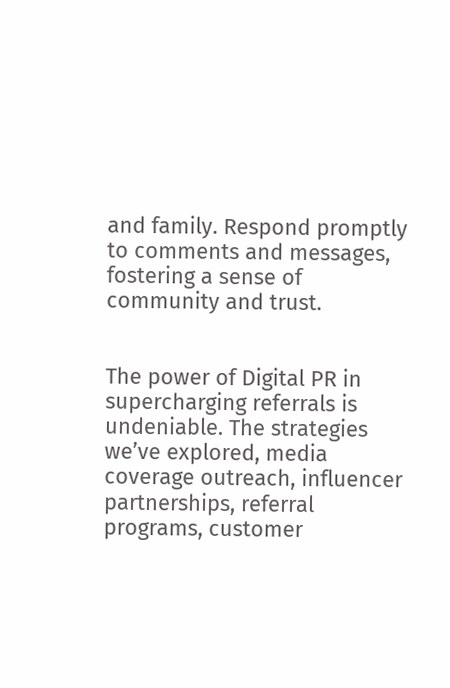and family. Respond promptly to comments and messages, fostering a sense of community and trust.


The power of Digital PR in supercharging referrals is undeniable. The strategies we’ve explored, media coverage outreach, influencer partnerships, referral programs, customer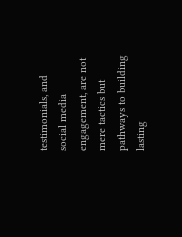testimonials, and social media engagement, are not mere tactics but pathways to building lasting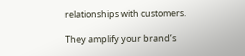relationships with customers.

They amplify your brand’s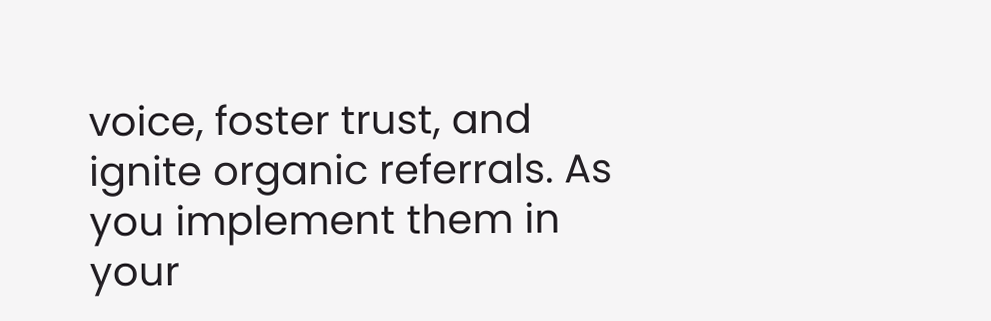voice, foster trust, and ignite organic referrals. As you implement them in your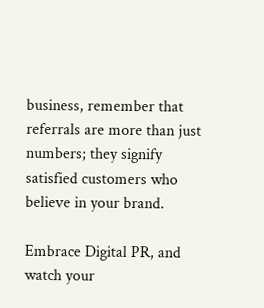business, remember that referrals are more than just numbers; they signify satisfied customers who believe in your brand.

Embrace Digital PR, and watch your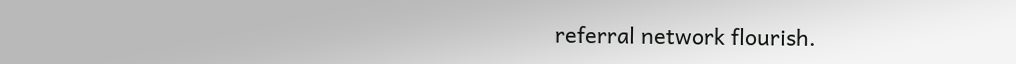referral network flourish.